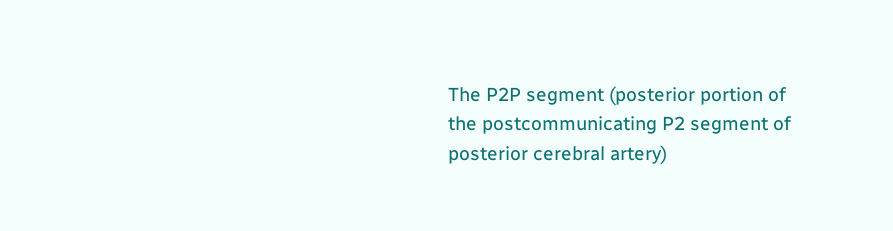The P2P segment (posterior portion of the postcommunicating P2 segment of posterior cerebral artery)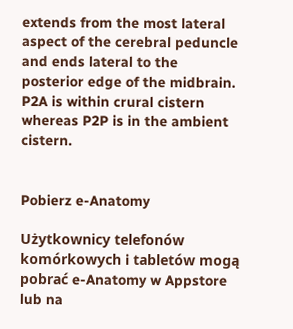extends from the most lateral aspect of the cerebral peduncle and ends lateral to the posterior edge of the midbrain. P2A is within crural cistern whereas P2P is in the ambient cistern.


Pobierz e-Anatomy

Użytkownicy telefonów komórkowych i tabletów mogą pobrać e-Anatomy w Appstore lub na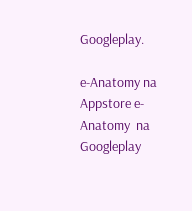Googleplay.

e-Anatomy na Appstore e-Anatomy  na Googleplay